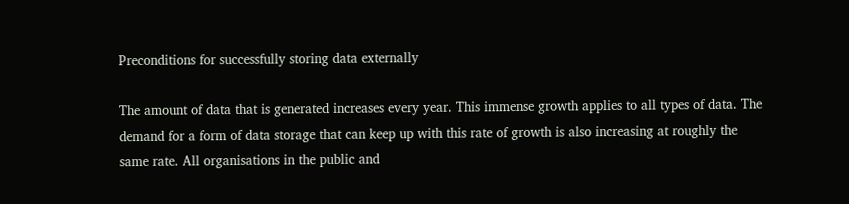Preconditions for successfully storing data externally

The amount of data that is generated increases every year. This immense growth applies to all types of data. The demand for a form of data storage that can keep up with this rate of growth is also increasing at roughly the same rate. All organisations in the public and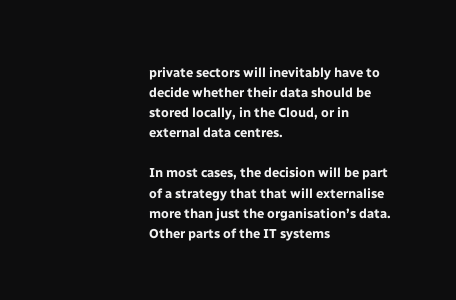private sectors will inevitably have to decide whether their data should be stored locally, in the Cloud, or in external data centres.

In most cases, the decision will be part of a strategy that that will externalise more than just the organisation’s data. Other parts of the IT systems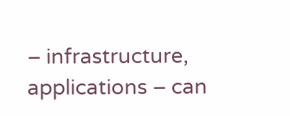– infrastructure, applications – can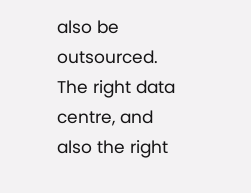also be outsourced. The right data centre, and also the right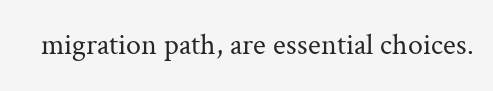migration path, are essential choices.